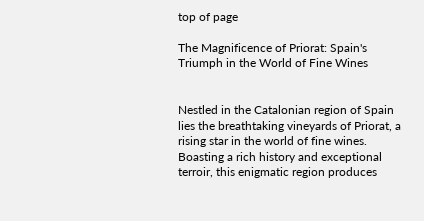top of page

The Magnificence of Priorat: Spain's Triumph in the World of Fine Wines


Nestled in the Catalonian region of Spain lies the breathtaking vineyards of Priorat, a rising star in the world of fine wines. Boasting a rich history and exceptional terroir, this enigmatic region produces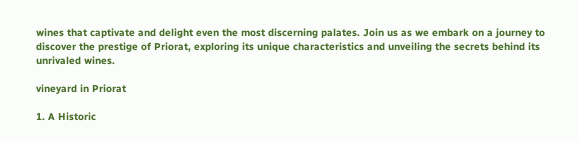wines that captivate and delight even the most discerning palates. Join us as we embark on a journey to discover the prestige of Priorat, exploring its unique characteristics and unveiling the secrets behind its unrivaled wines.

vineyard in Priorat

1. A Historic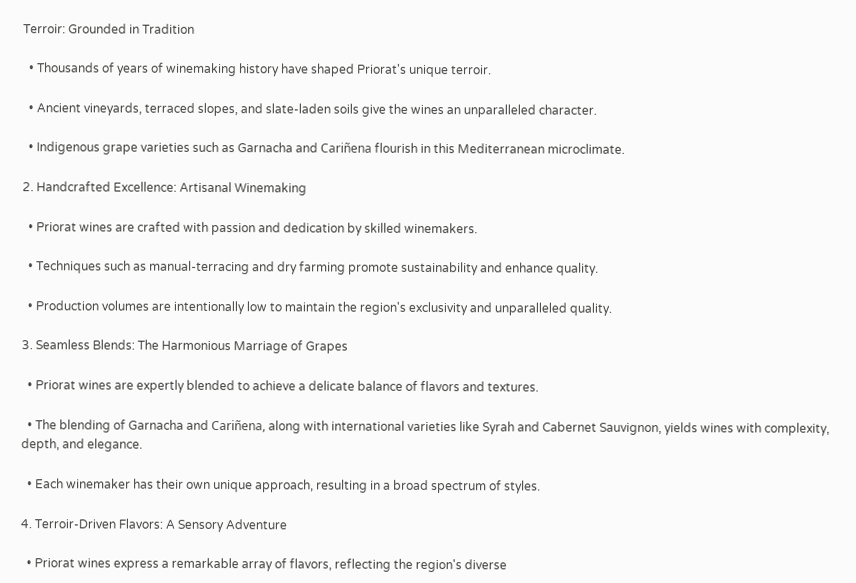Terroir: Grounded in Tradition

  • Thousands of years of winemaking history have shaped Priorat's unique terroir.

  • Ancient vineyards, terraced slopes, and slate-laden soils give the wines an unparalleled character.

  • Indigenous grape varieties such as Garnacha and Cariñena flourish in this Mediterranean microclimate.

2. Handcrafted Excellence: Artisanal Winemaking

  • Priorat wines are crafted with passion and dedication by skilled winemakers.

  • Techniques such as manual-terracing and dry farming promote sustainability and enhance quality.

  • Production volumes are intentionally low to maintain the region's exclusivity and unparalleled quality.

3. Seamless Blends: The Harmonious Marriage of Grapes

  • Priorat wines are expertly blended to achieve a delicate balance of flavors and textures.

  • The blending of Garnacha and Cariñena, along with international varieties like Syrah and Cabernet Sauvignon, yields wines with complexity, depth, and elegance.

  • Each winemaker has their own unique approach, resulting in a broad spectrum of styles.

4. Terroir-Driven Flavors: A Sensory Adventure

  • Priorat wines express a remarkable array of flavors, reflecting the region's diverse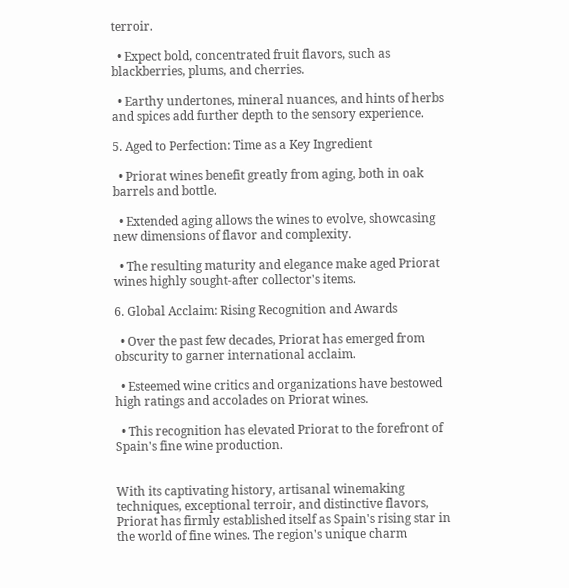terroir.

  • Expect bold, concentrated fruit flavors, such as blackberries, plums, and cherries.

  • Earthy undertones, mineral nuances, and hints of herbs and spices add further depth to the sensory experience.

5. Aged to Perfection: Time as a Key Ingredient

  • Priorat wines benefit greatly from aging, both in oak barrels and bottle.

  • Extended aging allows the wines to evolve, showcasing new dimensions of flavor and complexity.

  • The resulting maturity and elegance make aged Priorat wines highly sought-after collector's items.

6. Global Acclaim: Rising Recognition and Awards

  • Over the past few decades, Priorat has emerged from obscurity to garner international acclaim.

  • Esteemed wine critics and organizations have bestowed high ratings and accolades on Priorat wines.

  • This recognition has elevated Priorat to the forefront of Spain's fine wine production.


With its captivating history, artisanal winemaking techniques, exceptional terroir, and distinctive flavors, Priorat has firmly established itself as Spain's rising star in the world of fine wines. The region's unique charm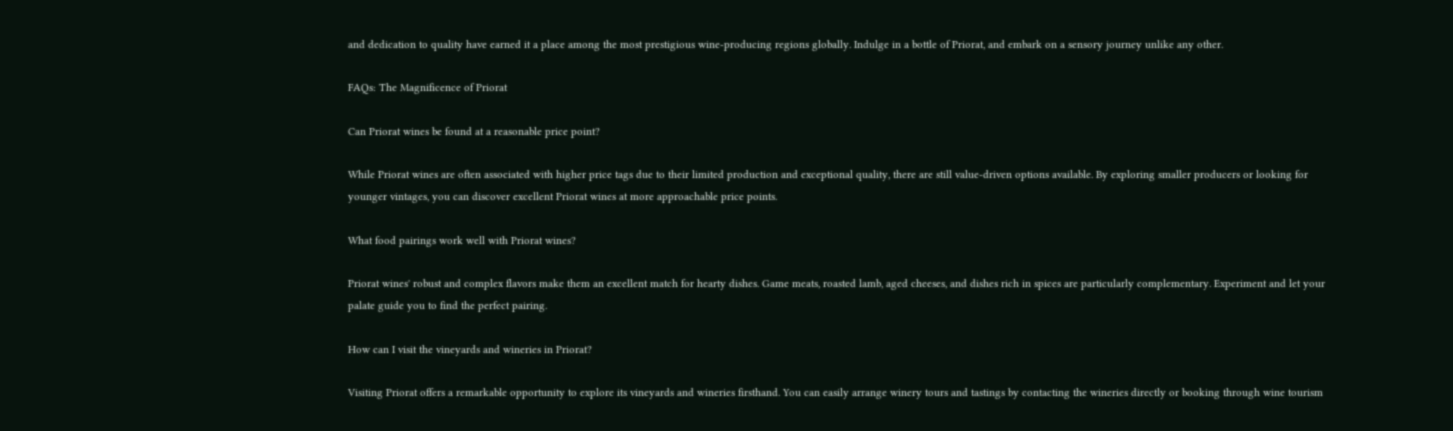and dedication to quality have earned it a place among the most prestigious wine-producing regions globally. Indulge in a bottle of Priorat, and embark on a sensory journey unlike any other.

FAQs: The Magnificence of Priorat

Can Priorat wines be found at a reasonable price point?

While Priorat wines are often associated with higher price tags due to their limited production and exceptional quality, there are still value-driven options available. By exploring smaller producers or looking for younger vintages, you can discover excellent Priorat wines at more approachable price points.

What food pairings work well with Priorat wines?

Priorat wines' robust and complex flavors make them an excellent match for hearty dishes. Game meats, roasted lamb, aged cheeses, and dishes rich in spices are particularly complementary. Experiment and let your palate guide you to find the perfect pairing.

How can I visit the vineyards and wineries in Priorat?

Visiting Priorat offers a remarkable opportunity to explore its vineyards and wineries firsthand. You can easily arrange winery tours and tastings by contacting the wineries directly or booking through wine tourism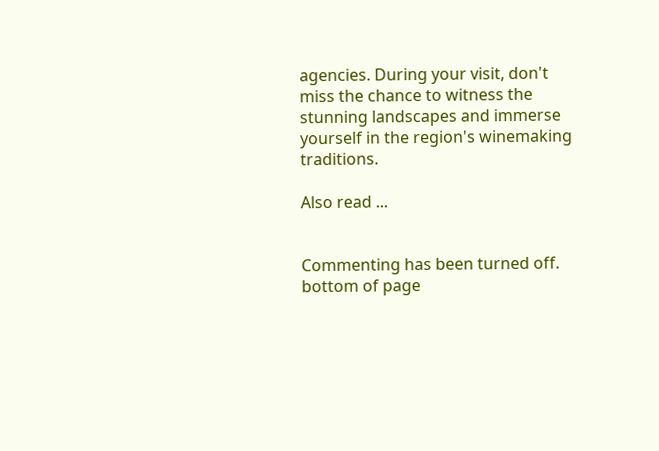agencies. During your visit, don't miss the chance to witness the stunning landscapes and immerse yourself in the region's winemaking traditions.

Also read ...


Commenting has been turned off.
bottom of page